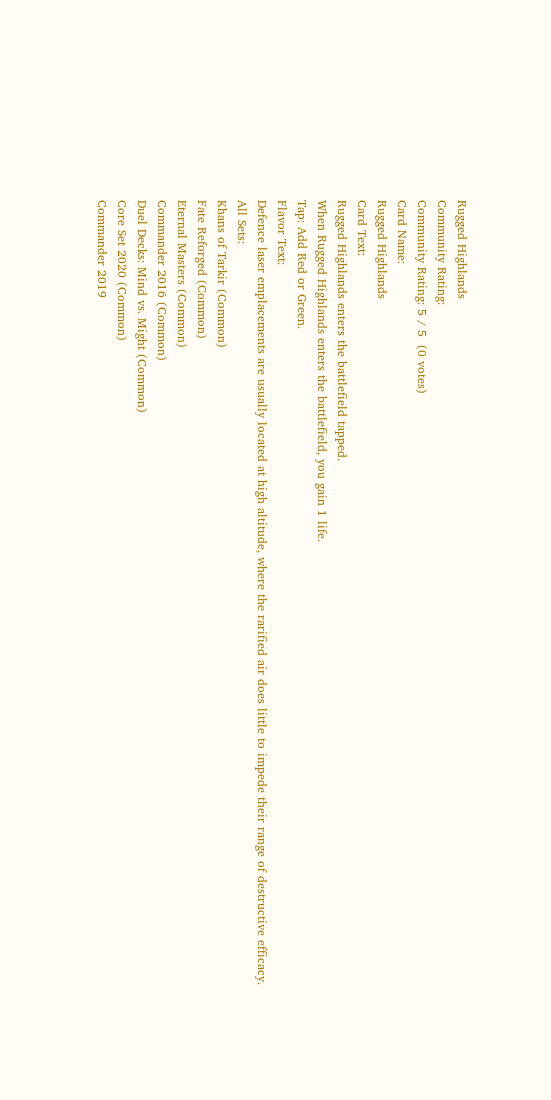Rugged Highlands
Community Rating:
Community Rating: 5 / 5  (0 votes)
Card Name:
Rugged Highlands
Card Text:
Rugged Highlands enters the battlefield tapped.
When Rugged Highlands enters the battlefield, you gain 1 life.
Tap: Add Red or Green.
Flavor Text:
Defence laser emplacements are usually located at high altitude, where the rarified air does little to impede their range of destructive efficacy.
All Sets:
Khans of Tarkir (Common)
Fate Reforged (Common)
Eternal Masters (Common)
Commander 2016 (Common)
Duel Decks: Mind vs. Might (Common)
Core Set 2020 (Common)
Commander 2019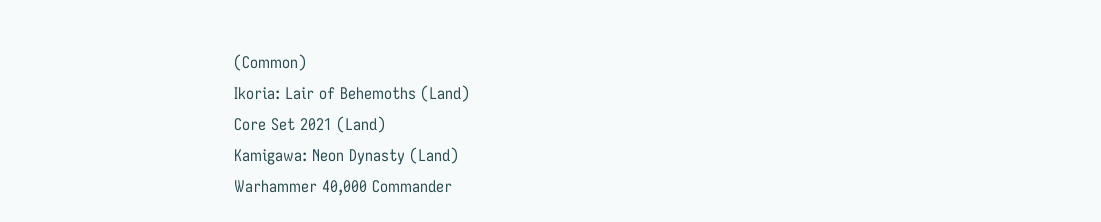(Common)
Ikoria: Lair of Behemoths (Land)
Core Set 2021 (Land)
Kamigawa: Neon Dynasty (Land)
Warhammer 40,000 Commander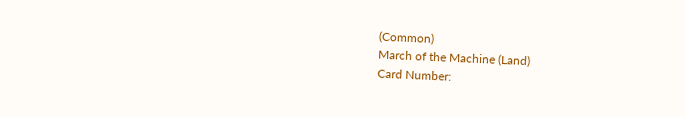(Common)
March of the Machine (Land)
Card Number: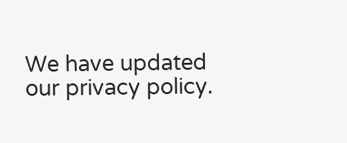We have updated our privacy policy.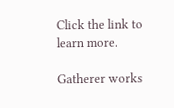Click the link to learn more.

Gatherer works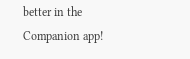better in the Companion app!